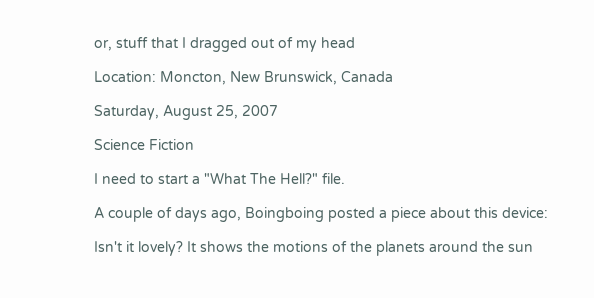or, stuff that I dragged out of my head

Location: Moncton, New Brunswick, Canada

Saturday, August 25, 2007

Science Fiction

I need to start a "What The Hell?" file.

A couple of days ago, Boingboing posted a piece about this device:

Isn't it lovely? It shows the motions of the planets around the sun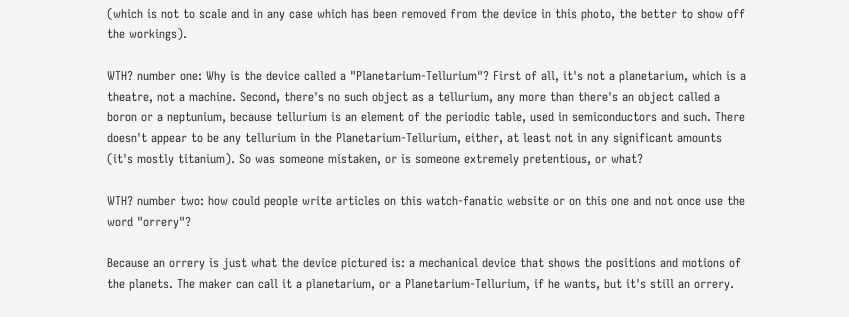(which is not to scale and in any case which has been removed from the device in this photo, the better to show off the workings).

WTH? number one: Why is the device called a "Planetarium-Tellurium"? First of all, it's not a planetarium, which is a theatre, not a machine. Second, there's no such object as a tellurium, any more than there's an object called a boron or a neptunium, because tellurium is an element of the periodic table, used in semiconductors and such. There doesn't appear to be any tellurium in the Planetarium-Tellurium, either, at least not in any significant amounts (it's mostly titanium). So was someone mistaken, or is someone extremely pretentious, or what?

WTH? number two: how could people write articles on this watch-fanatic website or on this one and not once use the word "orrery"?

Because an orrery is just what the device pictured is: a mechanical device that shows the positions and motions of the planets. The maker can call it a planetarium, or a Planetarium-Tellurium, if he wants, but it's still an orrery.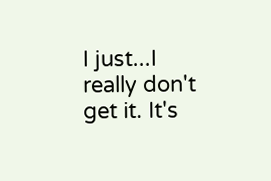I just...I really don't get it. It's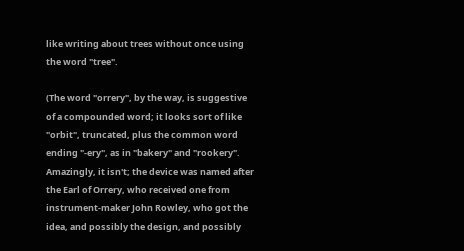like writing about trees without once using the word "tree".

(The word "orrery", by the way, is suggestive of a compounded word; it looks sort of like "orbit", truncated, plus the common word ending "-ery", as in "bakery" and "rookery". Amazingly, it isn't; the device was named after the Earl of Orrery, who received one from instrument-maker John Rowley, who got the idea, and possibly the design, and possibly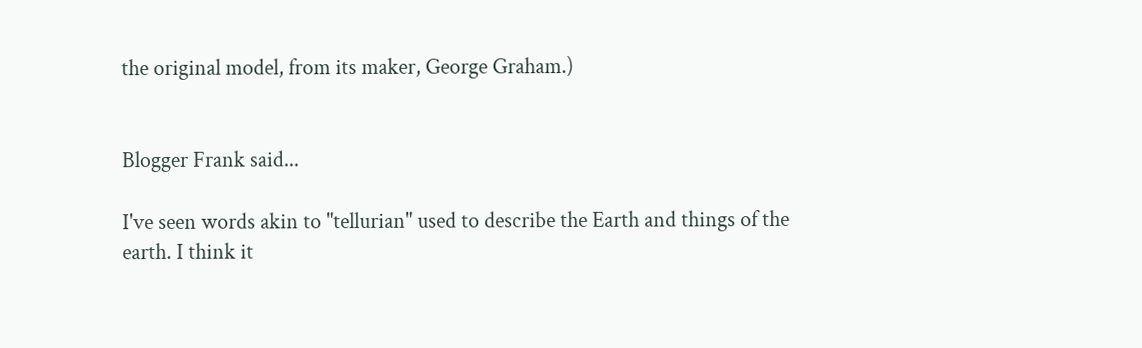the original model, from its maker, George Graham.)


Blogger Frank said...

I've seen words akin to "tellurian" used to describe the Earth and things of the earth. I think it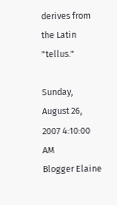derives from the Latin "tellus."

Sunday, August 26, 2007 4:10:00 AM
Blogger Elaine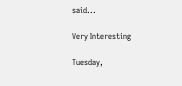said...

Very Interesting

Tuesday,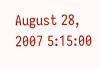August 28, 2007 5:15:00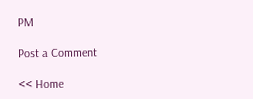PM

Post a Comment

<< Home